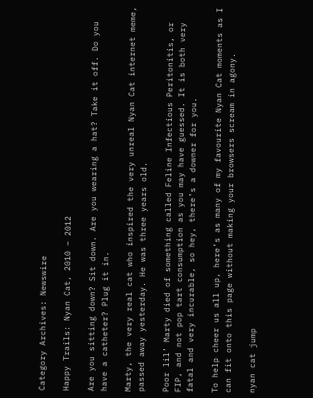Category Archives: Newswire

Happy Trails: Nyan Cat, 2010 – 2012

Are you sitting down? Sit down. Are you wearing a hat? Take it off. Do you have a catheter? Plug it in.

Marty, the very real cat who inspired the very unreal Nyan Cat internet meme, passed away yesterday. He was three years old.

Poor lil’ Marty died of something called Feline Infectious Peritonitis, or FIP, and not pop tart consumption as you may have guessed. It is both very fatal and very incurable, so hey, there’s a downer for you.

To help cheer us all up, here’s as many of my favourite Nyan Cat moments as I can fit onto this page without making your browsers scream in agony.

nyan cat jump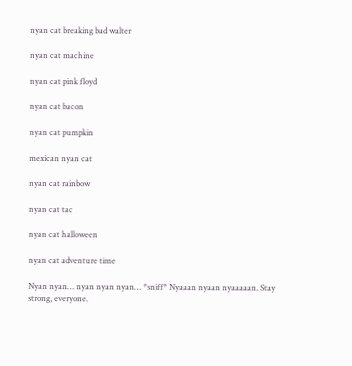nyan cat breaking bad walter

nyan cat machine

nyan cat pink floyd

nyan cat bacon

nyan cat pumpkin

mexican nyan cat

nyan cat rainbow

nyan cat tac

nyan cat halloween

nyan cat adventure time

Nyan nyan… nyan nyan nyan… *sniff* Nyaaan nyaan nyaaaaan. Stay strong, everyone.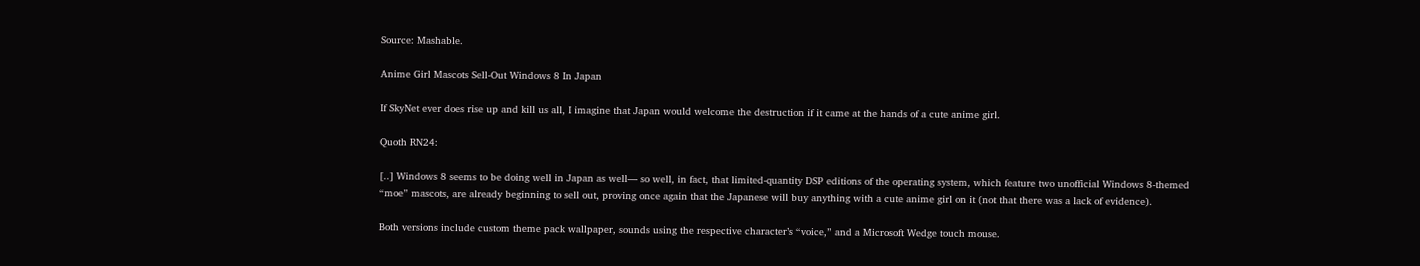Source: Mashable.

Anime Girl Mascots Sell-Out Windows 8 In Japan

If SkyNet ever does rise up and kill us all, I imagine that Japan would welcome the destruction if it came at the hands of a cute anime girl.

Quoth RN24:

[..] Windows 8 seems to be doing well in Japan as well— so well, in fact, that limited-quantity DSP editions of the operating system, which feature two unofficial Windows 8-themed “moe” mascots, are already beginning to sell out, proving once again that the Japanese will buy anything with a cute anime girl on it (not that there was a lack of evidence).

Both versions include custom theme pack wallpaper, sounds using the respective character’s “voice,” and a Microsoft Wedge touch mouse.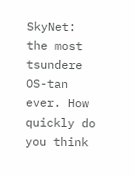SkyNet: the most tsundere OS-tan ever. How quickly do you think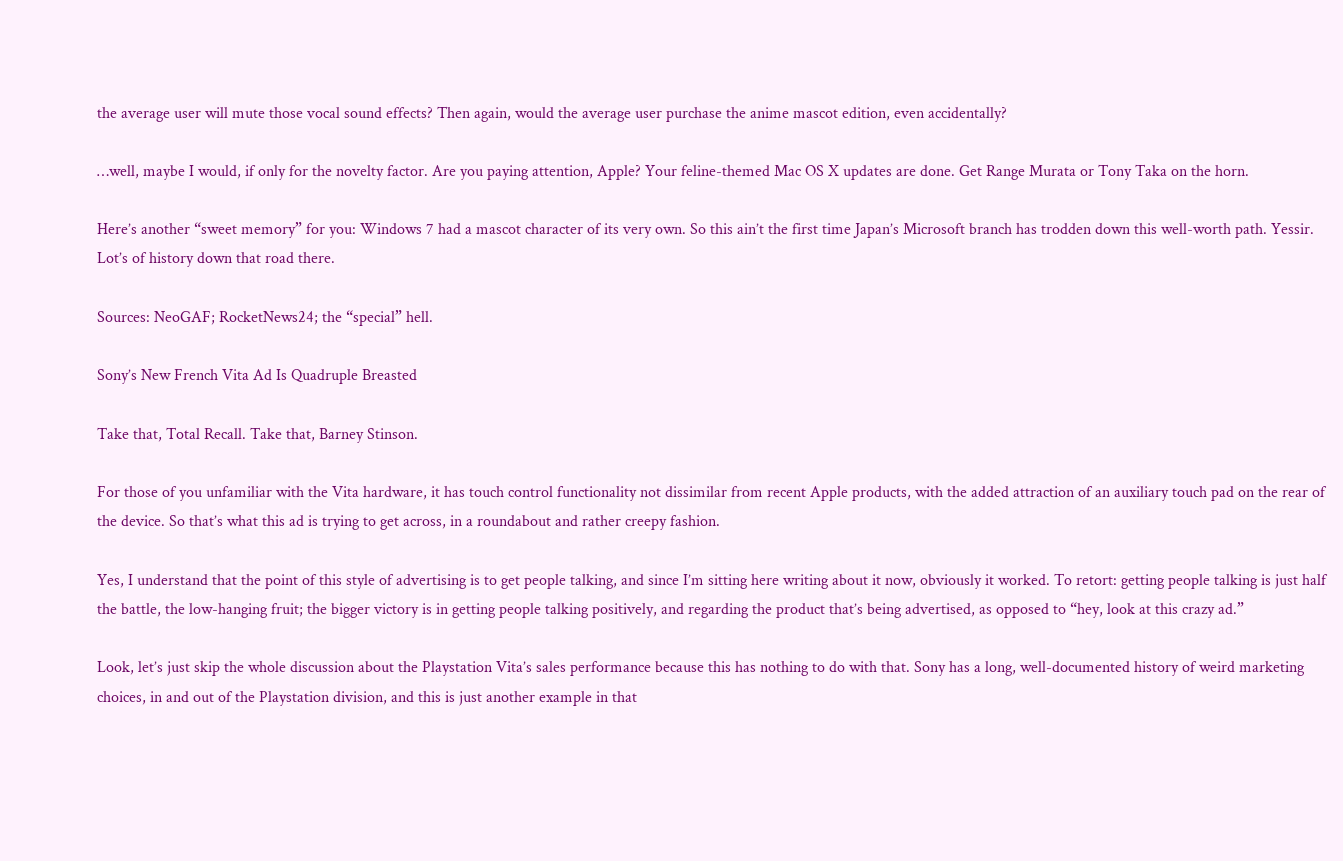the average user will mute those vocal sound effects? Then again, would the average user purchase the anime mascot edition, even accidentally?

…well, maybe I would, if only for the novelty factor. Are you paying attention, Apple? Your feline-themed Mac OS X updates are done. Get Range Murata or Tony Taka on the horn.

Here’s another “sweet memory” for you: Windows 7 had a mascot character of its very own. So this ain’t the first time Japan’s Microsoft branch has trodden down this well-worth path. Yessir. Lot’s of history down that road there.

Sources: NeoGAF; RocketNews24; the “special” hell.

Sony’s New French Vita Ad Is Quadruple Breasted

Take that, Total Recall. Take that, Barney Stinson.

For those of you unfamiliar with the Vita hardware, it has touch control functionality not dissimilar from recent Apple products, with the added attraction of an auxiliary touch pad on the rear of the device. So that’s what this ad is trying to get across, in a roundabout and rather creepy fashion.

Yes, I understand that the point of this style of advertising is to get people talking, and since I’m sitting here writing about it now, obviously it worked. To retort: getting people talking is just half the battle, the low-hanging fruit; the bigger victory is in getting people talking positively, and regarding the product that’s being advertised, as opposed to “hey, look at this crazy ad.”

Look, let’s just skip the whole discussion about the Playstation Vita’s sales performance because this has nothing to do with that. Sony has a long, well-documented history of weird marketing choices, in and out of the Playstation division, and this is just another example in that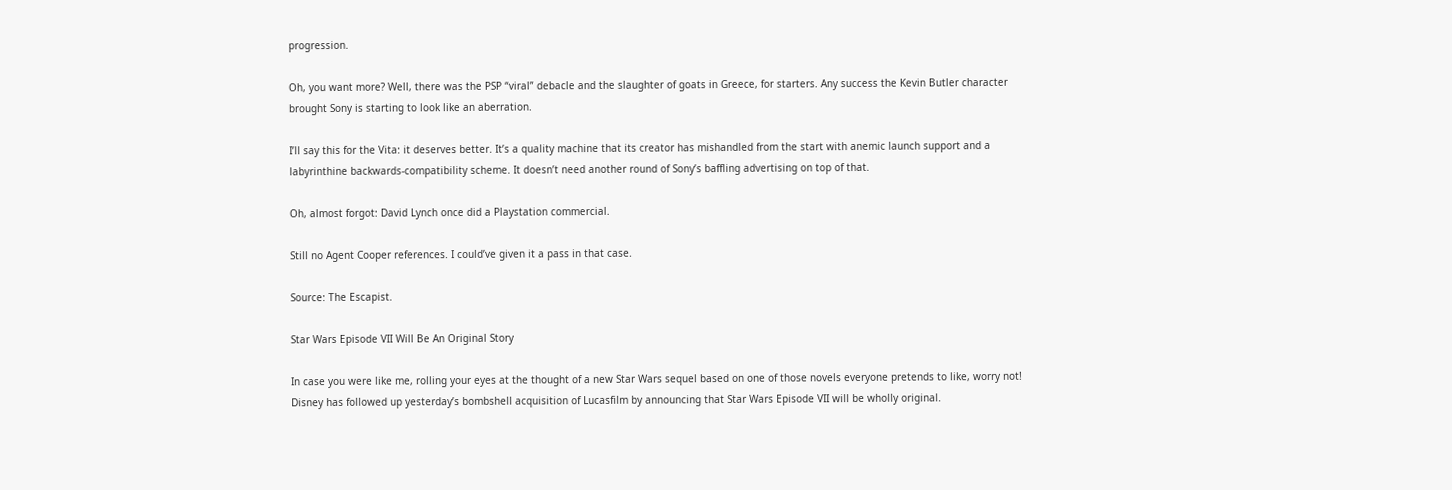progression.

Oh, you want more? Well, there was the PSP “viral” debacle and the slaughter of goats in Greece, for starters. Any success the Kevin Butler character brought Sony is starting to look like an aberration.

I’ll say this for the Vita: it deserves better. It’s a quality machine that its creator has mishandled from the start with anemic launch support and a labyrinthine backwards-compatibility scheme. It doesn’t need another round of Sony’s baffling advertising on top of that.

Oh, almost forgot: David Lynch once did a Playstation commercial.

Still no Agent Cooper references. I could’ve given it a pass in that case.

Source: The Escapist.

Star Wars Episode VII Will Be An Original Story

In case you were like me, rolling your eyes at the thought of a new Star Wars sequel based on one of those novels everyone pretends to like, worry not! Disney has followed up yesterday’s bombshell acquisition of Lucasfilm by announcing that Star Wars Episode VII will be wholly original.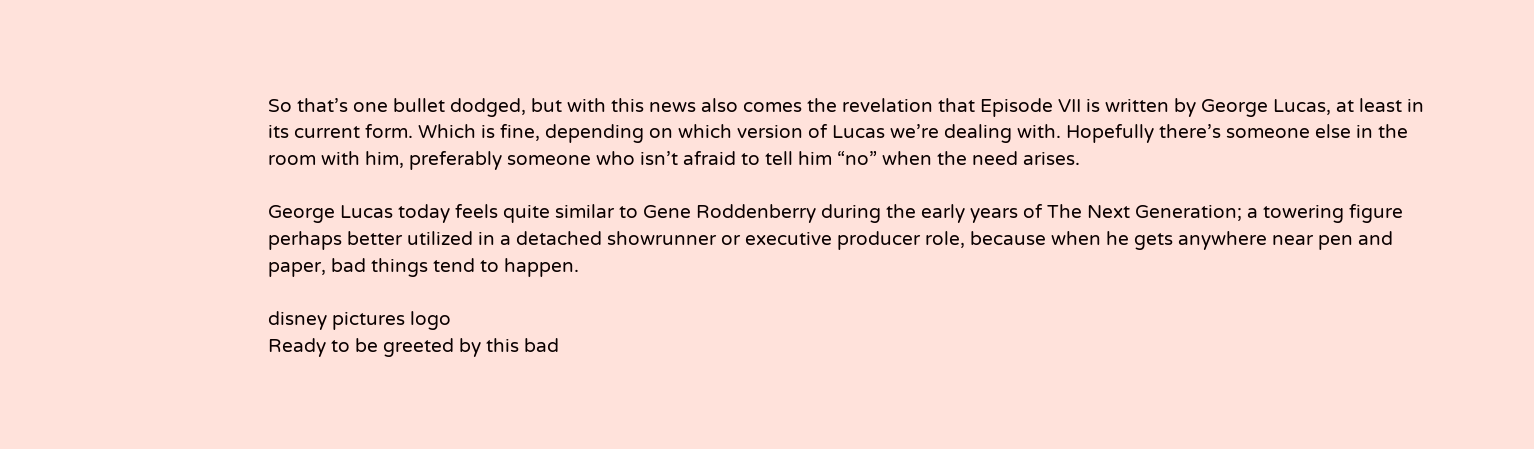So that’s one bullet dodged, but with this news also comes the revelation that Episode VII is written by George Lucas, at least in its current form. Which is fine, depending on which version of Lucas we’re dealing with. Hopefully there’s someone else in the room with him, preferably someone who isn’t afraid to tell him “no” when the need arises.

George Lucas today feels quite similar to Gene Roddenberry during the early years of The Next Generation; a towering figure perhaps better utilized in a detached showrunner or executive producer role, because when he gets anywhere near pen and paper, bad things tend to happen.

disney pictures logo
Ready to be greeted by this bad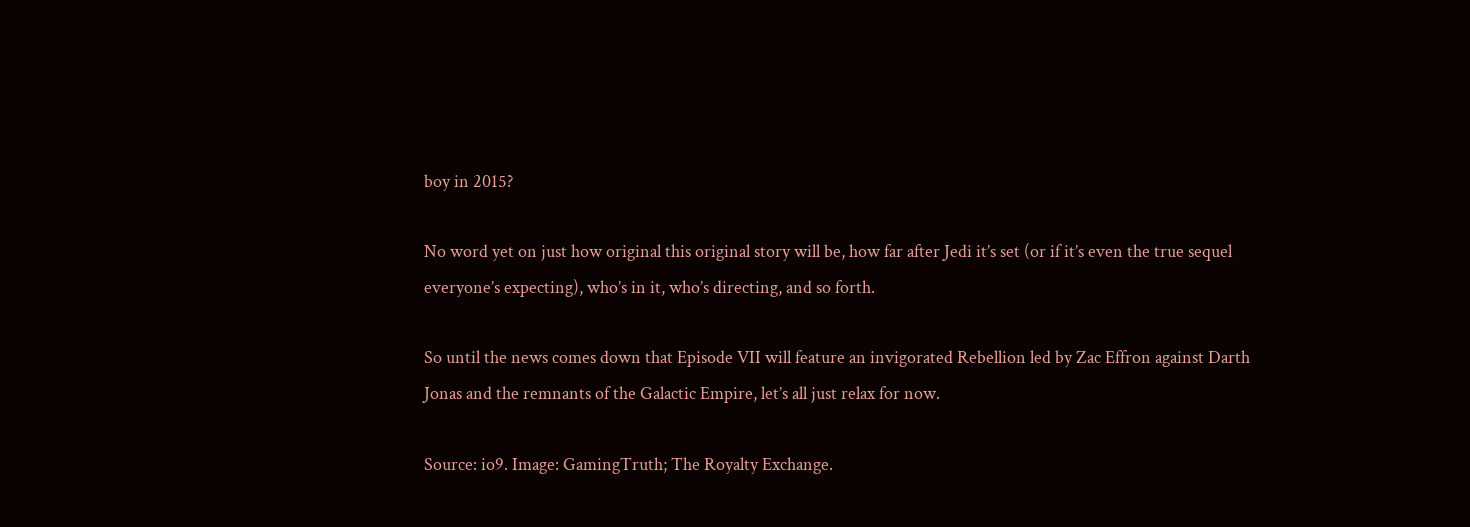boy in 2015?

No word yet on just how original this original story will be, how far after Jedi it’s set (or if it’s even the true sequel everyone’s expecting), who’s in it, who’s directing, and so forth.

So until the news comes down that Episode VII will feature an invigorated Rebellion led by Zac Effron against Darth Jonas and the remnants of the Galactic Empire, let’s all just relax for now.

Source: io9. Image: GamingTruth; The Royalty Exchange.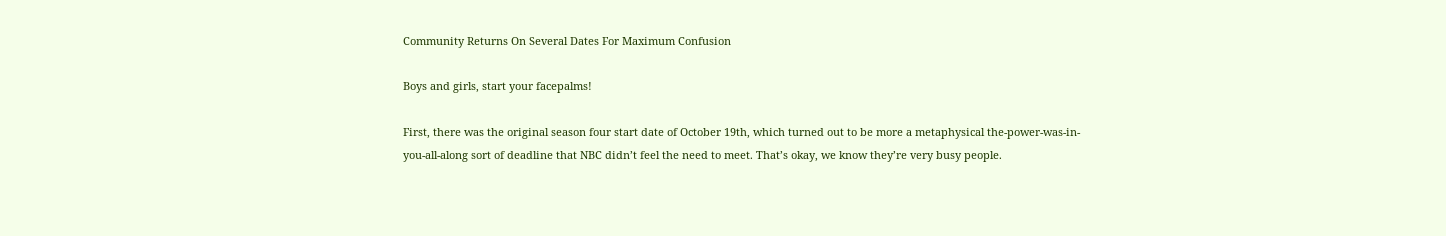Community Returns On Several Dates For Maximum Confusion

Boys and girls, start your facepalms!

First, there was the original season four start date of October 19th, which turned out to be more a metaphysical the-power-was-in-you-all-along sort of deadline that NBC didn’t feel the need to meet. That’s okay, we know they’re very busy people.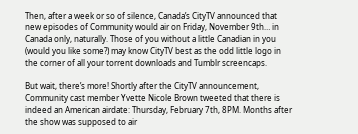Then, after a week or so of silence, Canada’s CityTV announced that new episodes of Community would air on Friday, November 9th… in Canada only, naturally. Those of you without a little Canadian in you (would you like some?) may know CityTV best as the odd little logo in the corner of all your torrent downloads and Tumblr screencaps.

But wait, there’s more! Shortly after the CityTV announcement, Community cast member Yvette Nicole Brown tweeted that there is indeed an American airdate: Thursday, February 7th, 8PM. Months after the show was supposed to air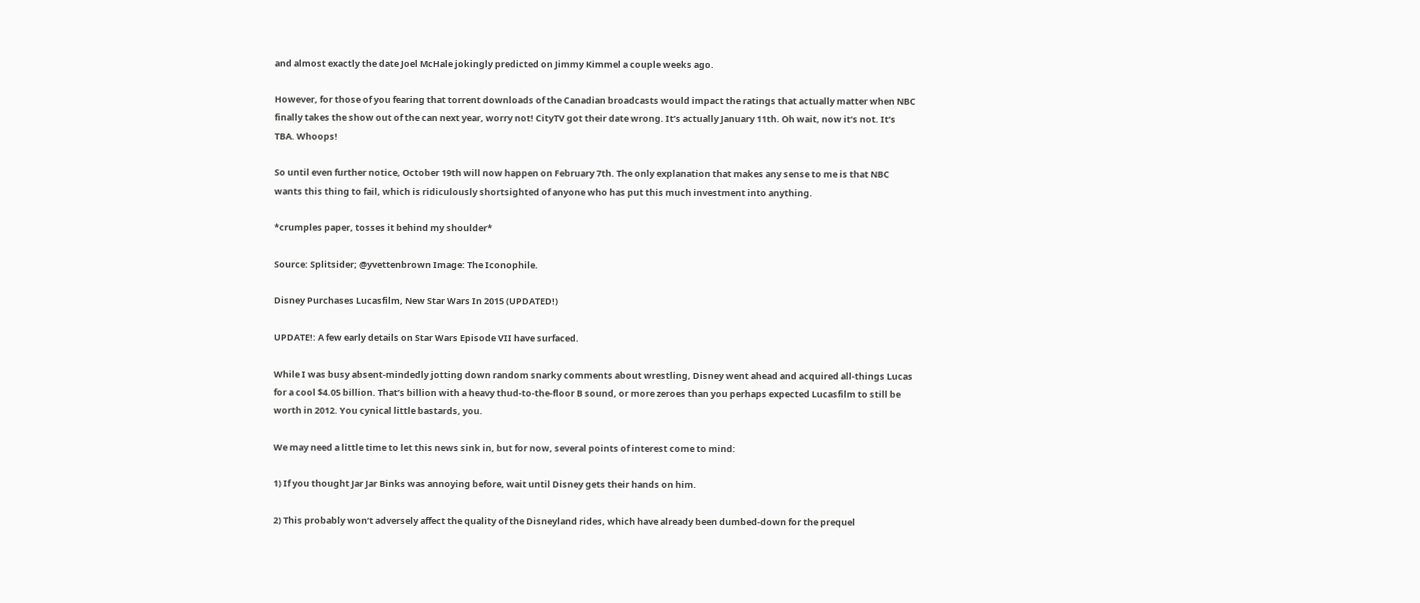and almost exactly the date Joel McHale jokingly predicted on Jimmy Kimmel a couple weeks ago.

However, for those of you fearing that torrent downloads of the Canadian broadcasts would impact the ratings that actually matter when NBC finally takes the show out of the can next year, worry not! CityTV got their date wrong. It’s actually January 11th. Oh wait, now it’s not. It’s TBA. Whoops!

So until even further notice, October 19th will now happen on February 7th. The only explanation that makes any sense to me is that NBC wants this thing to fail, which is ridiculously shortsighted of anyone who has put this much investment into anything.

*crumples paper, tosses it behind my shoulder*

Source: Splitsider; @yvettenbrown Image: The Iconophile.

Disney Purchases Lucasfilm, New Star Wars In 2015 (UPDATED!)

UPDATE!: A few early details on Star Wars Episode VII have surfaced.

While I was busy absent-mindedly jotting down random snarky comments about wrestling, Disney went ahead and acquired all-things Lucas for a cool $4.05 billion. That’s billion with a heavy thud-to-the-floor B sound, or more zeroes than you perhaps expected Lucasfilm to still be worth in 2012. You cynical little bastards, you.

We may need a little time to let this news sink in, but for now, several points of interest come to mind:

1) If you thought Jar Jar Binks was annoying before, wait until Disney gets their hands on him.

2) This probably won’t adversely affect the quality of the Disneyland rides, which have already been dumbed-down for the prequel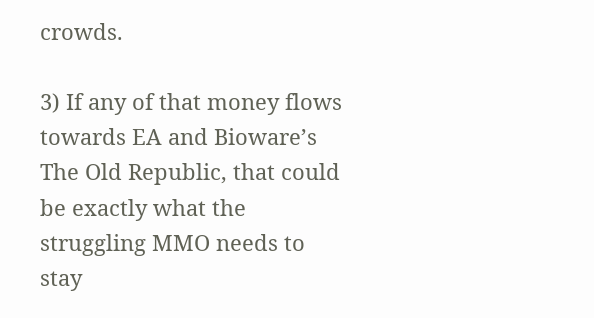crowds.

3) If any of that money flows towards EA and Bioware’s The Old Republic, that could be exactly what the struggling MMO needs to stay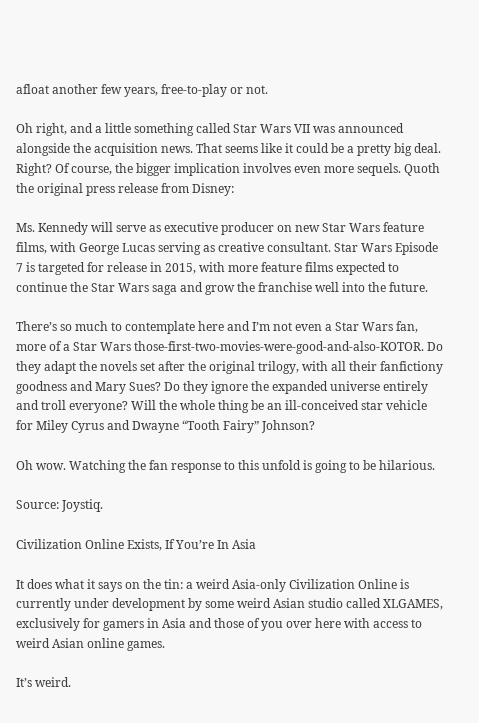afloat another few years, free-to-play or not.

Oh right, and a little something called Star Wars VII was announced alongside the acquisition news. That seems like it could be a pretty big deal. Right? Of course, the bigger implication involves even more sequels. Quoth the original press release from Disney:

Ms. Kennedy will serve as executive producer on new Star Wars feature films, with George Lucas serving as creative consultant. Star Wars Episode 7 is targeted for release in 2015, with more feature films expected to continue the Star Wars saga and grow the franchise well into the future.

There’s so much to contemplate here and I’m not even a Star Wars fan, more of a Star Wars those-first-two-movies-were-good-and-also-KOTOR. Do they adapt the novels set after the original trilogy, with all their fanfictiony goodness and Mary Sues? Do they ignore the expanded universe entirely and troll everyone? Will the whole thing be an ill-conceived star vehicle for Miley Cyrus and Dwayne “Tooth Fairy” Johnson?

Oh wow. Watching the fan response to this unfold is going to be hilarious.

Source: Joystiq.

Civilization Online Exists, If You’re In Asia

It does what it says on the tin: a weird Asia-only Civilization Online is currently under development by some weird Asian studio called XLGAMES, exclusively for gamers in Asia and those of you over here with access to weird Asian online games.

It’s weird.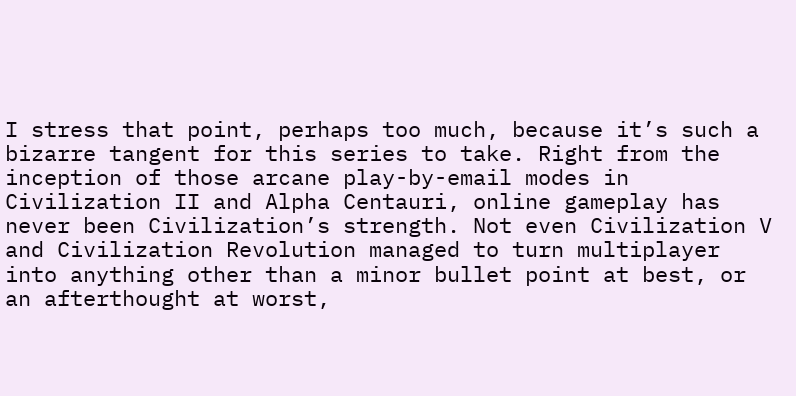I stress that point, perhaps too much, because it’s such a bizarre tangent for this series to take. Right from the inception of those arcane play-by-email modes in Civilization II and Alpha Centauri, online gameplay has never been Civilization’s strength. Not even Civilization V and Civilization Revolution managed to turn multiplayer into anything other than a minor bullet point at best, or an afterthought at worst,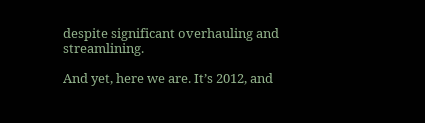despite significant overhauling and streamlining.

And yet, here we are. It’s 2012, and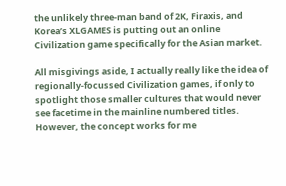the unlikely three-man band of 2K, Firaxis, and Korea’s XLGAMES is putting out an online Civilization game specifically for the Asian market.

All misgivings aside, I actually really like the idea of regionally-focussed Civilization games, if only to spotlight those smaller cultures that would never see facetime in the mainline numbered titles. However, the concept works for me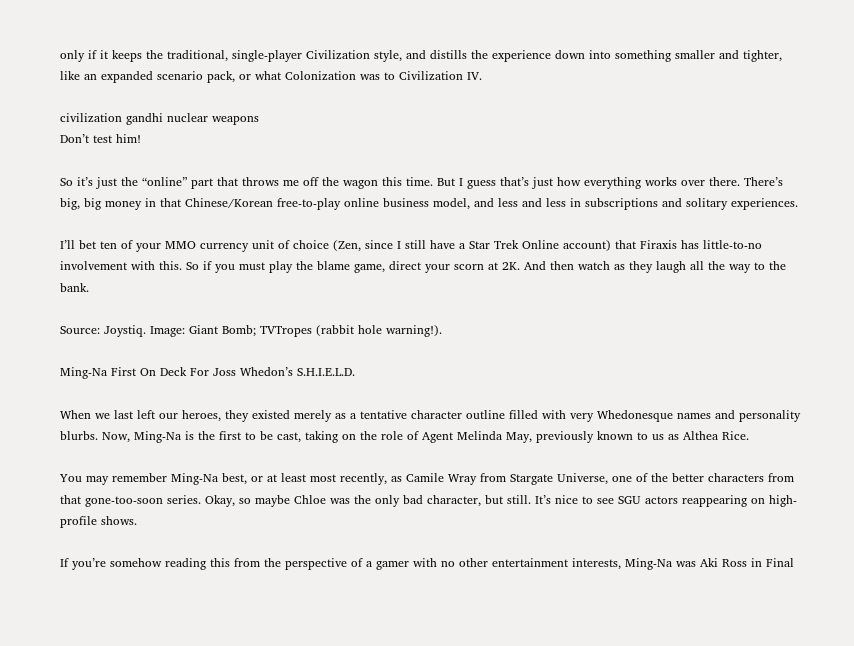only if it keeps the traditional, single-player Civilization style, and distills the experience down into something smaller and tighter, like an expanded scenario pack, or what Colonization was to Civilization IV.

civilization gandhi nuclear weapons
Don’t test him!

So it’s just the “online” part that throws me off the wagon this time. But I guess that’s just how everything works over there. There’s big, big money in that Chinese/Korean free-to-play online business model, and less and less in subscriptions and solitary experiences.

I’ll bet ten of your MMO currency unit of choice (Zen, since I still have a Star Trek Online account) that Firaxis has little-to-no involvement with this. So if you must play the blame game, direct your scorn at 2K. And then watch as they laugh all the way to the bank.

Source: Joystiq. Image: Giant Bomb; TVTropes (rabbit hole warning!).

Ming-Na First On Deck For Joss Whedon’s S.H.I.E.L.D.

When we last left our heroes, they existed merely as a tentative character outline filled with very Whedonesque names and personality blurbs. Now, Ming-Na is the first to be cast, taking on the role of Agent Melinda May, previously known to us as Althea Rice.

You may remember Ming-Na best, or at least most recently, as Camile Wray from Stargate Universe, one of the better characters from that gone-too-soon series. Okay, so maybe Chloe was the only bad character, but still. It’s nice to see SGU actors reappearing on high-profile shows.

If you’re somehow reading this from the perspective of a gamer with no other entertainment interests, Ming-Na was Aki Ross in Final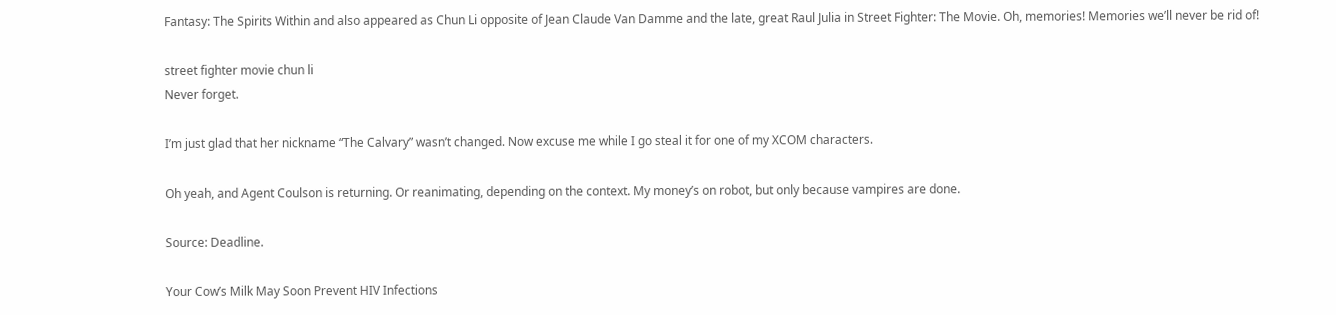Fantasy: The Spirits Within and also appeared as Chun Li opposite of Jean Claude Van Damme and the late, great Raul Julia in Street Fighter: The Movie. Oh, memories! Memories we’ll never be rid of!

street fighter movie chun li
Never forget.

I’m just glad that her nickname “The Calvary” wasn’t changed. Now excuse me while I go steal it for one of my XCOM characters.

Oh yeah, and Agent Coulson is returning. Or reanimating, depending on the context. My money’s on robot, but only because vampires are done.

Source: Deadline.

Your Cow’s Milk May Soon Prevent HIV Infections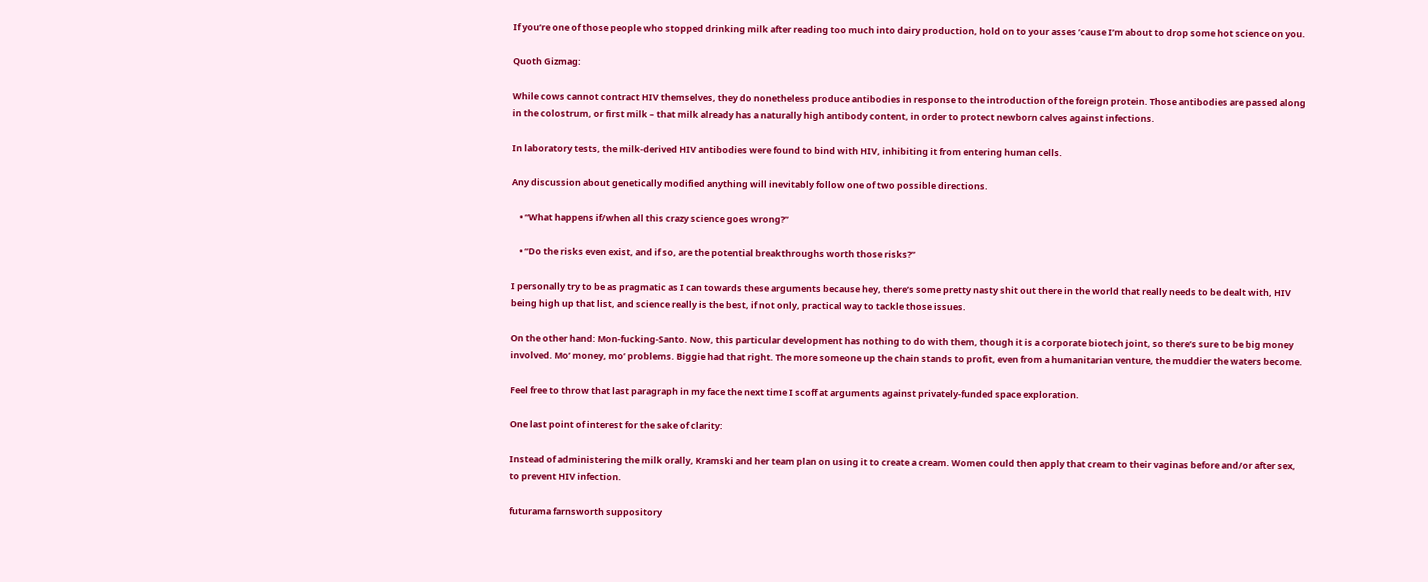If you’re one of those people who stopped drinking milk after reading too much into dairy production, hold on to your asses ’cause I’m about to drop some hot science on you.

Quoth Gizmag:

While cows cannot contract HIV themselves, they do nonetheless produce antibodies in response to the introduction of the foreign protein. Those antibodies are passed along in the colostrum, or first milk – that milk already has a naturally high antibody content, in order to protect newborn calves against infections.

In laboratory tests, the milk-derived HIV antibodies were found to bind with HIV, inhibiting it from entering human cells.

Any discussion about genetically modified anything will inevitably follow one of two possible directions.

    • “What happens if/when all this crazy science goes wrong?”

    • “Do the risks even exist, and if so, are the potential breakthroughs worth those risks?”

I personally try to be as pragmatic as I can towards these arguments because hey, there’s some pretty nasty shit out there in the world that really needs to be dealt with, HIV being high up that list, and science really is the best, if not only, practical way to tackle those issues.

On the other hand: Mon-fucking-Santo. Now, this particular development has nothing to do with them, though it is a corporate biotech joint, so there’s sure to be big money involved. Mo’ money, mo’ problems. Biggie had that right. The more someone up the chain stands to profit, even from a humanitarian venture, the muddier the waters become.

Feel free to throw that last paragraph in my face the next time I scoff at arguments against privately-funded space exploration.

One last point of interest for the sake of clarity:

Instead of administering the milk orally, Kramski and her team plan on using it to create a cream. Women could then apply that cream to their vaginas before and/or after sex, to prevent HIV infection.

futurama farnsworth suppository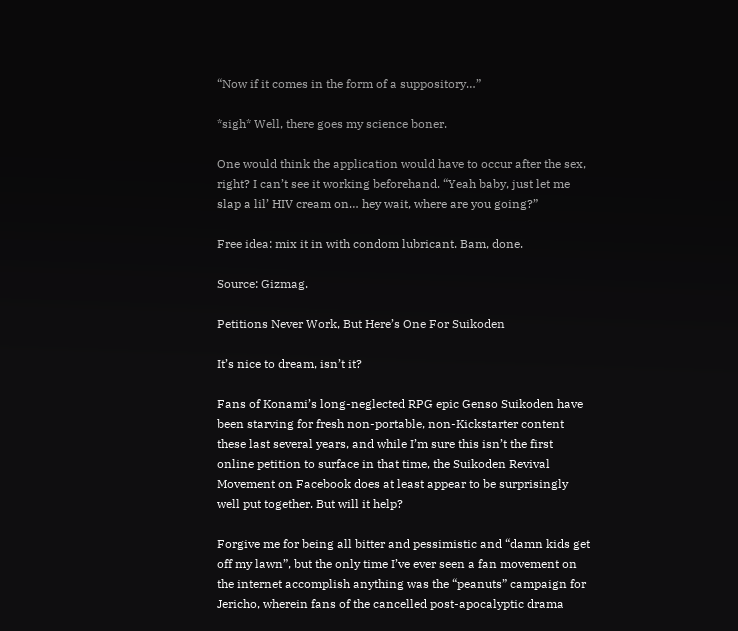“Now if it comes in the form of a suppository…”

*sigh* Well, there goes my science boner.

One would think the application would have to occur after the sex, right? I can’t see it working beforehand. “Yeah baby, just let me slap a lil’ HIV cream on… hey wait, where are you going?”

Free idea: mix it in with condom lubricant. Bam, done.

Source: Gizmag.

Petitions Never Work, But Here’s One For Suikoden

It’s nice to dream, isn’t it?

Fans of Konami’s long-neglected RPG epic Genso Suikoden have been starving for fresh non-portable, non-Kickstarter content these last several years, and while I’m sure this isn’t the first online petition to surface in that time, the Suikoden Revival Movement on Facebook does at least appear to be surprisingly well put together. But will it help?

Forgive me for being all bitter and pessimistic and “damn kids get off my lawn”, but the only time I’ve ever seen a fan movement on the internet accomplish anything was the “peanuts” campaign for Jericho, wherein fans of the cancelled post-apocalyptic drama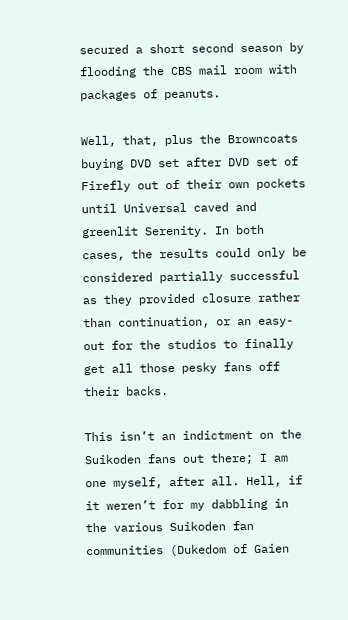secured a short second season by flooding the CBS mail room with packages of peanuts.

Well, that, plus the Browncoats buying DVD set after DVD set of Firefly out of their own pockets until Universal caved and greenlit Serenity. In both cases, the results could only be considered partially successful as they provided closure rather than continuation, or an easy-out for the studios to finally get all those pesky fans off their backs.

This isn’t an indictment on the Suikoden fans out there; I am one myself, after all. Hell, if it weren’t for my dabbling in the various Suikoden fan communities (Dukedom of Gaien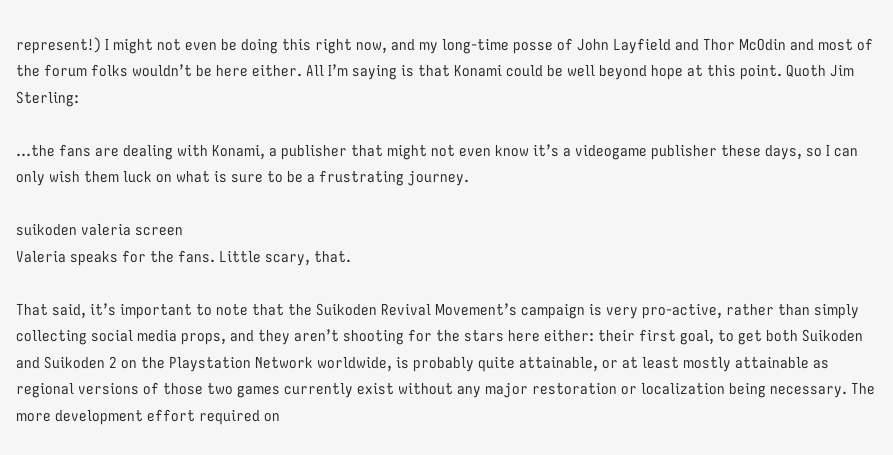represent!) I might not even be doing this right now, and my long-time posse of John Layfield and Thor McOdin and most of the forum folks wouldn’t be here either. All I’m saying is that Konami could be well beyond hope at this point. Quoth Jim Sterling:

…the fans are dealing with Konami, a publisher that might not even know it’s a videogame publisher these days, so I can only wish them luck on what is sure to be a frustrating journey.

suikoden valeria screen
Valeria speaks for the fans. Little scary, that.

That said, it’s important to note that the Suikoden Revival Movement’s campaign is very pro-active, rather than simply collecting social media props, and they aren’t shooting for the stars here either: their first goal, to get both Suikoden and Suikoden 2 on the Playstation Network worldwide, is probably quite attainable, or at least mostly attainable as regional versions of those two games currently exist without any major restoration or localization being necessary. The more development effort required on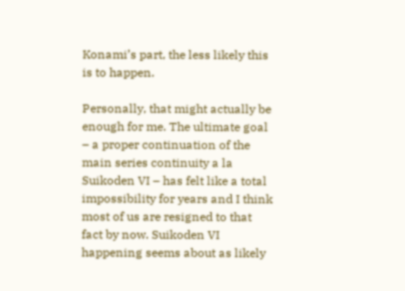Konami’s part, the less likely this is to happen.

Personally, that might actually be enough for me. The ultimate goal – a proper continuation of the main series continuity a la Suikoden VI – has felt like a total impossibility for years and I think most of us are resigned to that fact by now. Suikoden VI happening seems about as likely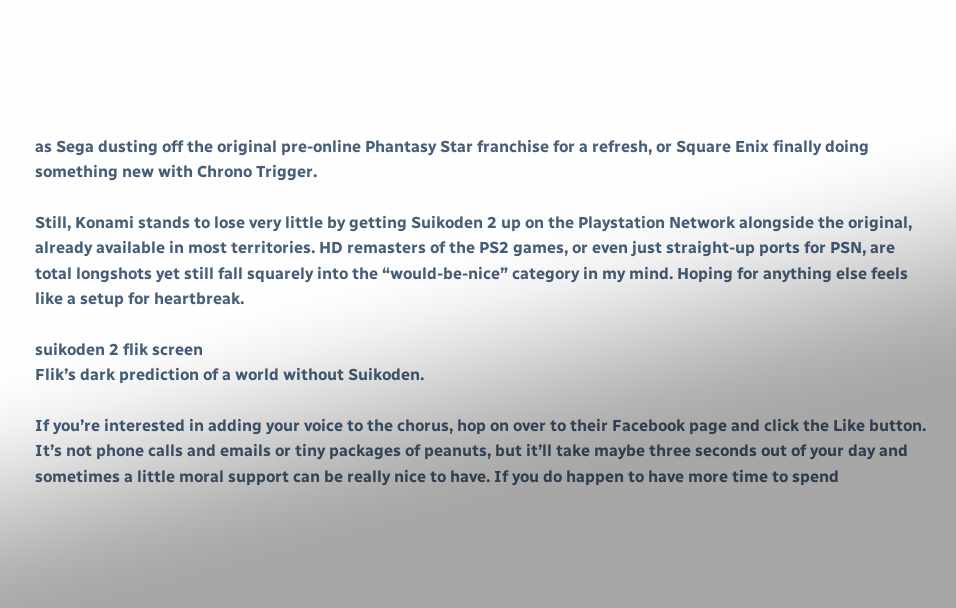as Sega dusting off the original pre-online Phantasy Star franchise for a refresh, or Square Enix finally doing something new with Chrono Trigger.

Still, Konami stands to lose very little by getting Suikoden 2 up on the Playstation Network alongside the original, already available in most territories. HD remasters of the PS2 games, or even just straight-up ports for PSN, are total longshots yet still fall squarely into the “would-be-nice” category in my mind. Hoping for anything else feels like a setup for heartbreak.

suikoden 2 flik screen
Flik’s dark prediction of a world without Suikoden.

If you’re interested in adding your voice to the chorus, hop on over to their Facebook page and click the Like button. It’s not phone calls and emails or tiny packages of peanuts, but it’ll take maybe three seconds out of your day and sometimes a little moral support can be really nice to have. If you do happen to have more time to spend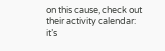on this cause, check out their activity calendar: it’s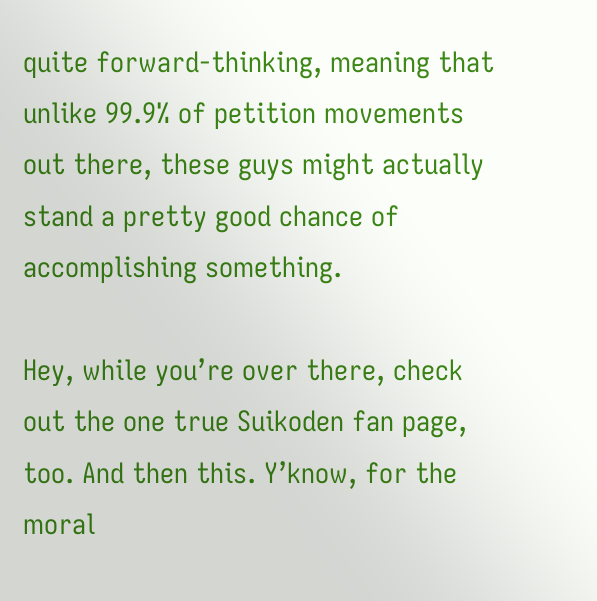quite forward-thinking, meaning that unlike 99.9% of petition movements out there, these guys might actually stand a pretty good chance of accomplishing something.

Hey, while you’re over there, check out the one true Suikoden fan page, too. And then this. Y’know, for the moral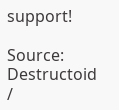support!

Source: Destructoid /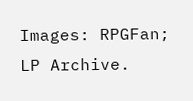Images: RPGFan; LP Archive.